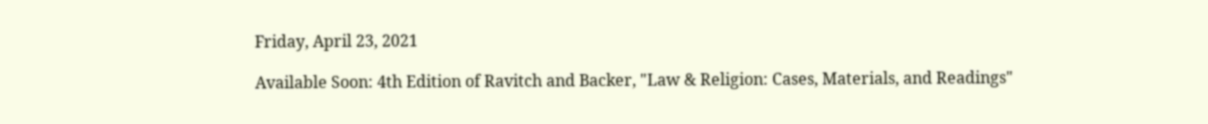Friday, April 23, 2021

Available Soon: 4th Edition of Ravitch and Backer, "Law & Religion: Cases, Materials, and Readings"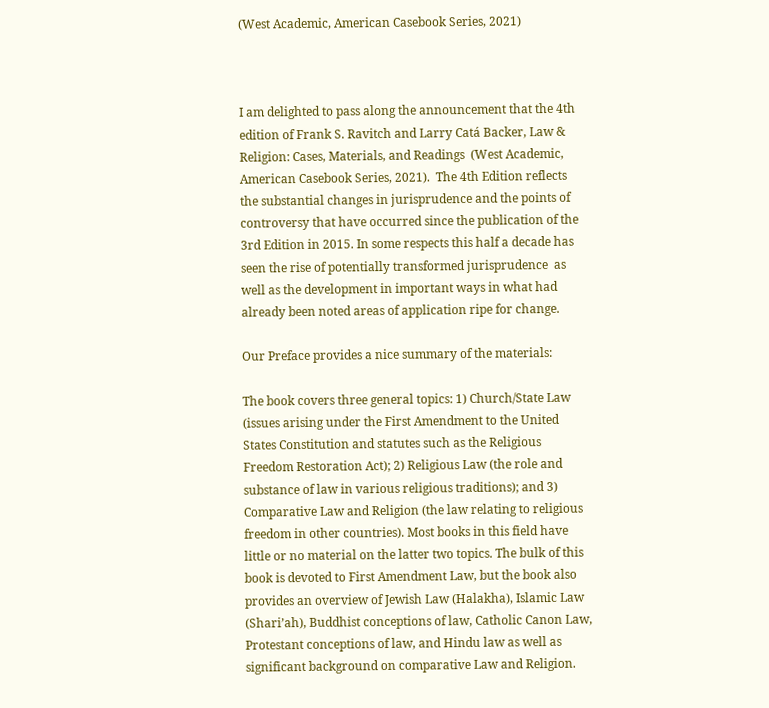(West Academic, American Casebook Series, 2021)



I am delighted to pass along the announcement that the 4th edition of Frank S. Ravitch and Larry Catá Backer, Law & Religion: Cases, Materials, and Readings  (West Academic, American Casebook Series, 2021).  The 4th Edition reflects the substantial changes in jurisprudence and the points of controversy that have occurred since the publication of the 3rd Edition in 2015. In some respects this half a decade has seen the rise of potentially transformed jurisprudence  as well as the development in important ways in what had already been noted areas of application ripe for change.

Our Preface provides a nice summary of the materials:

The book covers three general topics: 1) Church/State Law (issues arising under the First Amendment to the United States Constitution and statutes such as the Religious Freedom Restoration Act); 2) Religious Law (the role and substance of law in various religious traditions); and 3) Comparative Law and Religion (the law relating to religious freedom in other countries). Most books in this field have little or no material on the latter two topics. The bulk of this book is devoted to First Amendment Law, but the book also provides an overview of Jewish Law (Halakha), Islamic Law (Shari’ah), Buddhist conceptions of law, Catholic Canon Law, Protestant conceptions of law, and Hindu law as well as significant background on comparative Law and Religion.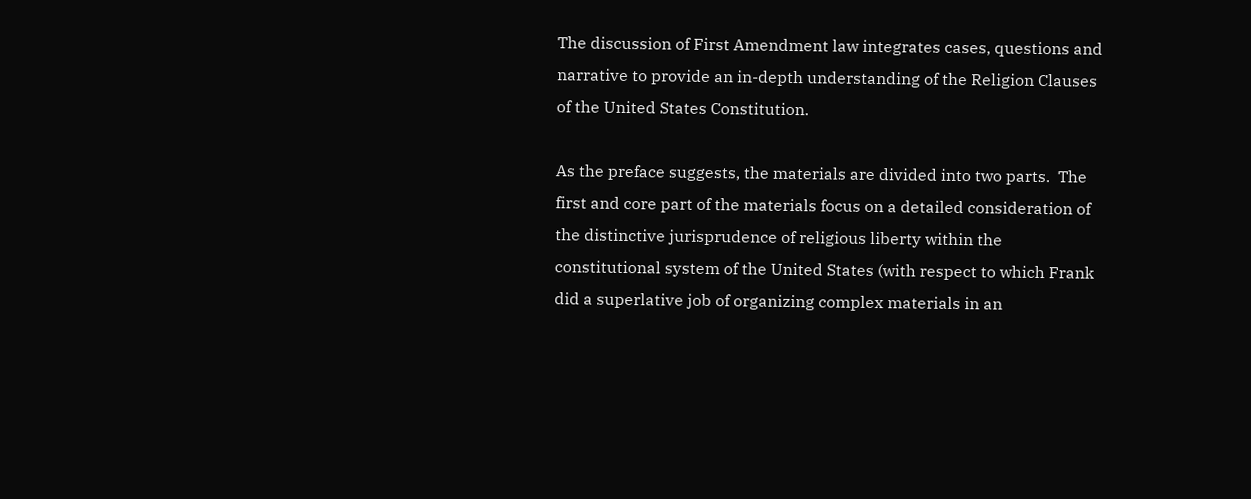The discussion of First Amendment law integrates cases, questions and narrative to provide an in-depth understanding of the Religion Clauses of the United States Constitution.

As the preface suggests, the materials are divided into two parts.  The first and core part of the materials focus on a detailed consideration of the distinctive jurisprudence of religious liberty within the constitutional system of the United States (with respect to which Frank did a superlative job of organizing complex materials in an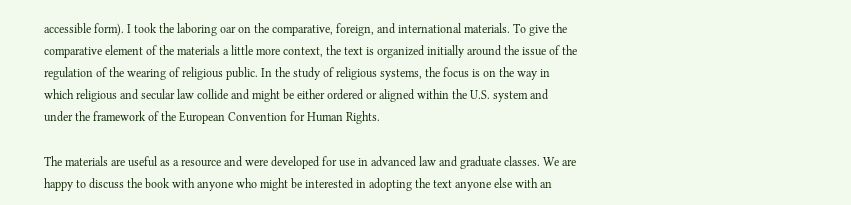accessible form). I took the laboring oar on the comparative, foreign, and international materials. To give the comparative element of the materials a little more context, the text is organized initially around the issue of the regulation of the wearing of religious public. In the study of religious systems, the focus is on the way in which religious and secular law collide and might be either ordered or aligned within the U.S. system and under the framework of the European Convention for Human Rights.

The materials are useful as a resource and were developed for use in advanced law and graduate classes. We are happy to discuss the book with anyone who might be interested in adopting the text anyone else with an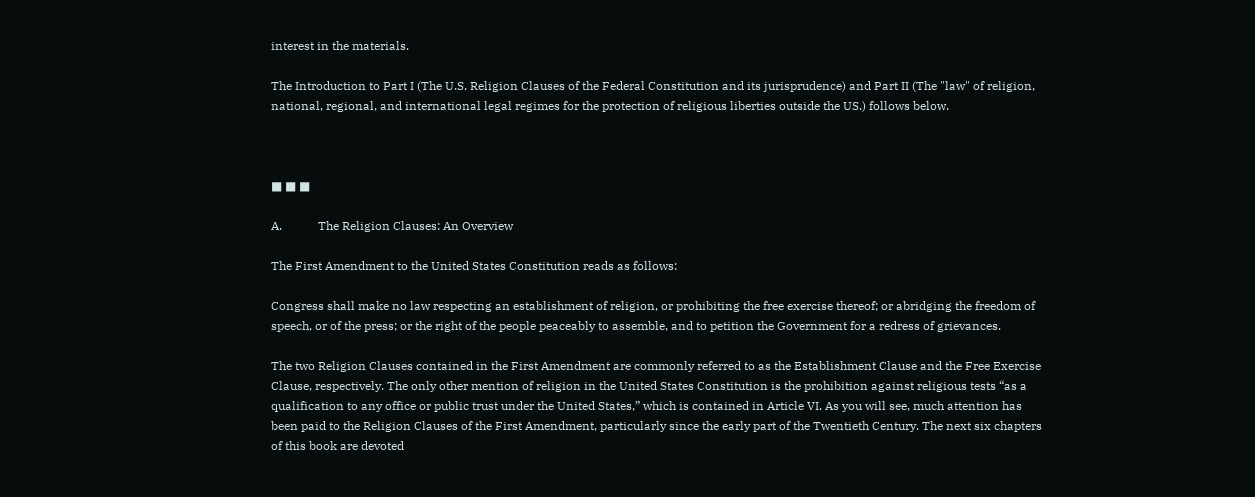interest in the materials.

The Introduction to Part I (The U.S. Religion Clauses of the Federal Constitution and its jurisprudence) and Part II (The "law" of religion, national, regional, and international legal regimes for the protection of religious liberties outside the US.) follows below.



■ ■ ■

A.            The Religion Clauses: An Overview

The First Amendment to the United States Constitution reads as follows:

Congress shall make no law respecting an establishment of religion, or prohibiting the free exercise thereof; or abridging the freedom of speech, or of the press; or the right of the people peaceably to assemble, and to petition the Government for a redress of grievances.

The two Religion Clauses contained in the First Amendment are commonly referred to as the Establishment Clause and the Free Exercise Clause, respectively. The only other mention of religion in the United States Constitution is the prohibition against religious tests “as a qualification to any office or public trust under the United States,” which is contained in Article VI. As you will see, much attention has been paid to the Religion Clauses of the First Amendment, particularly since the early part of the Twentieth Century. The next six chapters of this book are devoted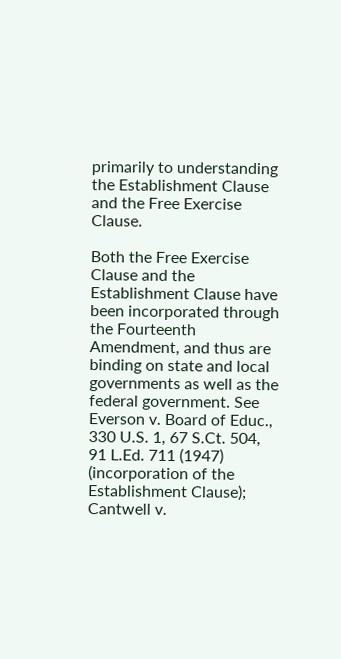primarily to understanding the Establishment Clause and the Free Exercise Clause.

Both the Free Exercise Clause and the Establishment Clause have been incorporated through the Fourteenth Amendment, and thus are binding on state and local governments as well as the federal government. See Everson v. Board of Educ., 330 U.S. 1, 67 S.Ct. 504, 91 L.Ed. 711 (1947) (incorporation of the Establishment Clause); Cantwell v.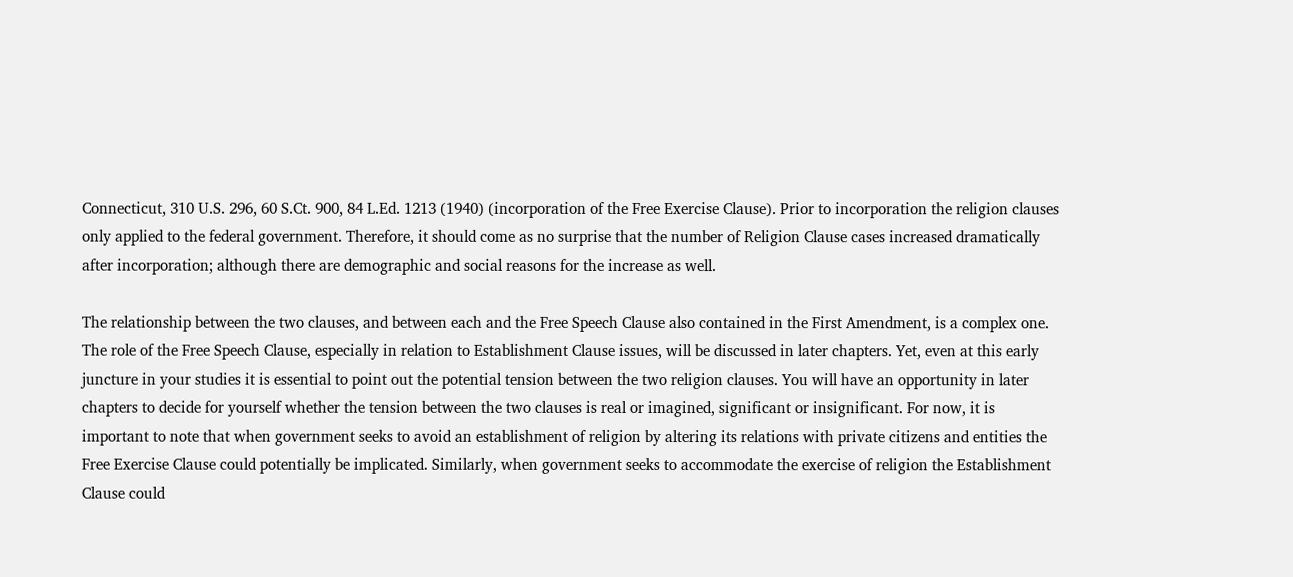Connecticut, 310 U.S. 296, 60 S.Ct. 900, 84 L.Ed. 1213 (1940) (incorporation of the Free Exercise Clause). Prior to incorporation the religion clauses only applied to the federal government. Therefore, it should come as no surprise that the number of Religion Clause cases increased dramatically after incorporation; although there are demographic and social reasons for the increase as well.

The relationship between the two clauses, and between each and the Free Speech Clause also contained in the First Amendment, is a complex one. The role of the Free Speech Clause, especially in relation to Establishment Clause issues, will be discussed in later chapters. Yet, even at this early juncture in your studies it is essential to point out the potential tension between the two religion clauses. You will have an opportunity in later chapters to decide for yourself whether the tension between the two clauses is real or imagined, significant or insignificant. For now, it is important to note that when government seeks to avoid an establishment of religion by altering its relations with private citizens and entities the Free Exercise Clause could potentially be implicated. Similarly, when government seeks to accommodate the exercise of religion the Establishment Clause could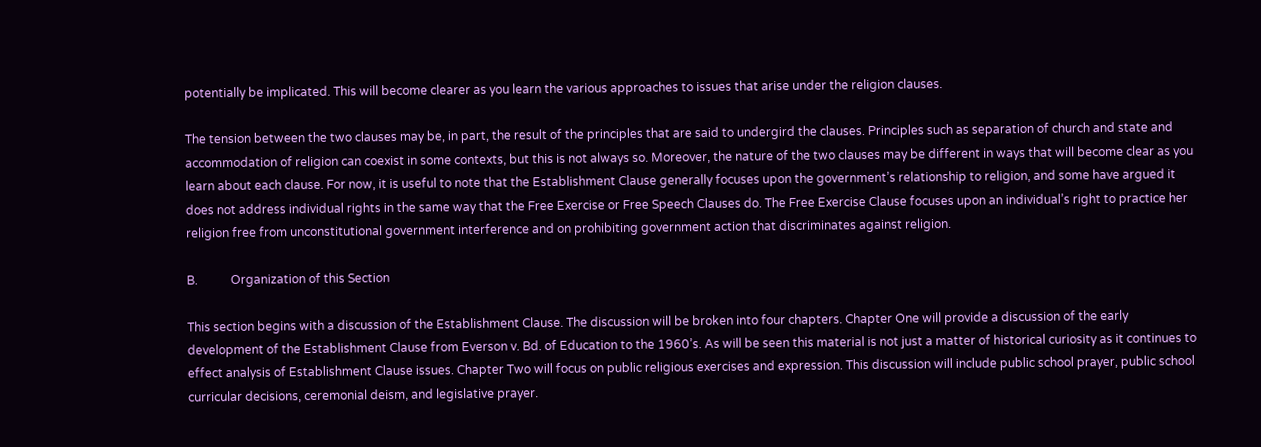potentially be implicated. This will become clearer as you learn the various approaches to issues that arise under the religion clauses.

The tension between the two clauses may be, in part, the result of the principles that are said to undergird the clauses. Principles such as separation of church and state and accommodation of religion can coexist in some contexts, but this is not always so. Moreover, the nature of the two clauses may be different in ways that will become clear as you learn about each clause. For now, it is useful to note that the Establishment Clause generally focuses upon the government’s relationship to religion, and some have argued it does not address individual rights in the same way that the Free Exercise or Free Speech Clauses do. The Free Exercise Clause focuses upon an individual’s right to practice her religion free from unconstitutional government interference and on prohibiting government action that discriminates against religion.

B.           Organization of this Section

This section begins with a discussion of the Establishment Clause. The discussion will be broken into four chapters. Chapter One will provide a discussion of the early development of the Establishment Clause from Everson v. Bd. of Education to the 1960’s. As will be seen this material is not just a matter of historical curiosity as it continues to effect analysis of Establishment Clause issues. Chapter Two will focus on public religious exercises and expression. This discussion will include public school prayer, public school curricular decisions, ceremonial deism, and legislative prayer.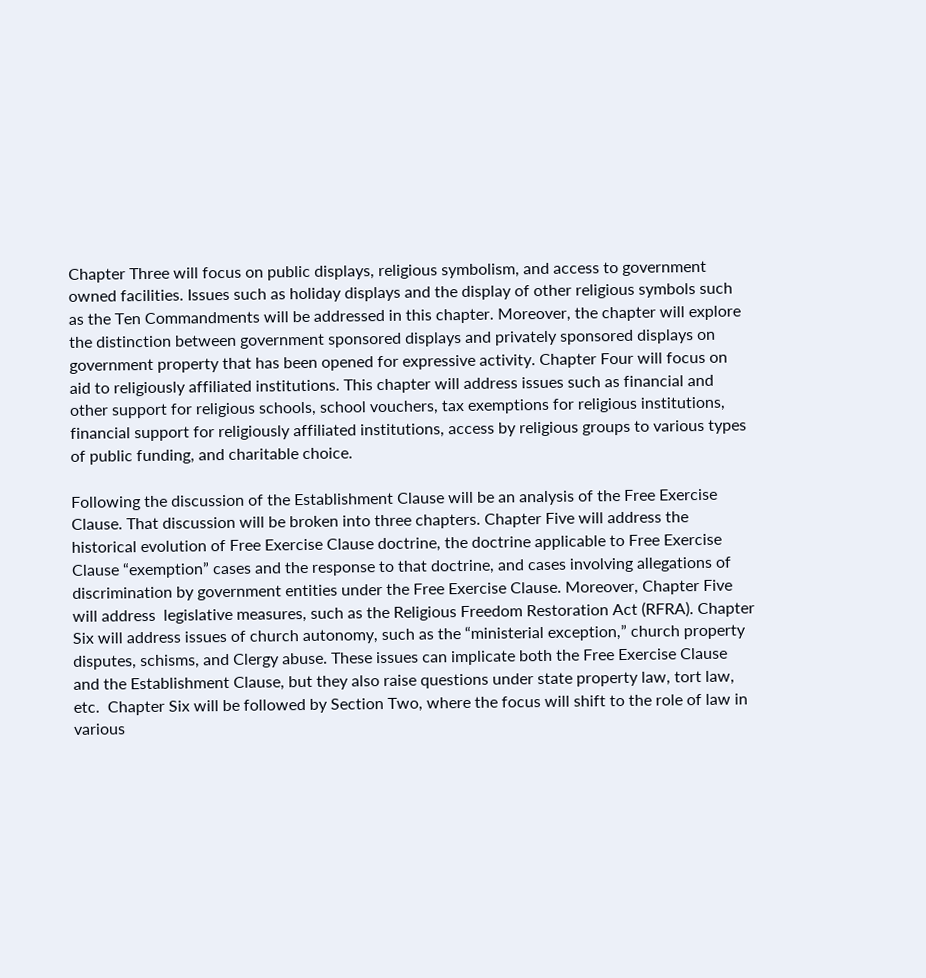Chapter Three will focus on public displays, religious symbolism, and access to government owned facilities. Issues such as holiday displays and the display of other religious symbols such as the Ten Commandments will be addressed in this chapter. Moreover, the chapter will explore the distinction between government sponsored displays and privately sponsored displays on government property that has been opened for expressive activity. Chapter Four will focus on aid to religiously affiliated institutions. This chapter will address issues such as financial and other support for religious schools, school vouchers, tax exemptions for religious institutions, financial support for religiously affiliated institutions, access by religious groups to various types of public funding, and charitable choice.

Following the discussion of the Establishment Clause will be an analysis of the Free Exercise Clause. That discussion will be broken into three chapters. Chapter Five will address the historical evolution of Free Exercise Clause doctrine, the doctrine applicable to Free Exercise Clause “exemption” cases and the response to that doctrine, and cases involving allegations of discrimination by government entities under the Free Exercise Clause. Moreover, Chapter Five will address  legislative measures, such as the Religious Freedom Restoration Act (RFRA). Chapter Six will address issues of church autonomy, such as the “ministerial exception,” church property disputes, schisms, and Clergy abuse. These issues can implicate both the Free Exercise Clause and the Establishment Clause, but they also raise questions under state property law, tort law, etc.  Chapter Six will be followed by Section Two, where the focus will shift to the role of law in various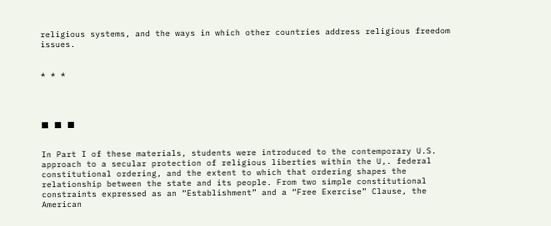religious systems, and the ways in which other countries address religious freedom issues.


* * *




■ ■ ■


In Part I of these materials, students were introduced to the contemporary U.S. approach to a secular protection of religious liberties within the U,. federal constitutional ordering, and the extent to which that ordering shapes the relationship between the state and its people. From two simple constitutional constraints expressed as an “Establishment” and a “Free Exercise” Clause, the American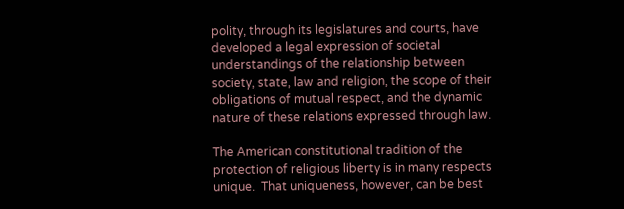polity, through its legislatures and courts, have developed a legal expression of societal understandings of the relationship between society, state, law and religion, the scope of their obligations of mutual respect, and the dynamic nature of these relations expressed through law.

The American constitutional tradition of the protection of religious liberty is in many respects unique.  That uniqueness, however, can be best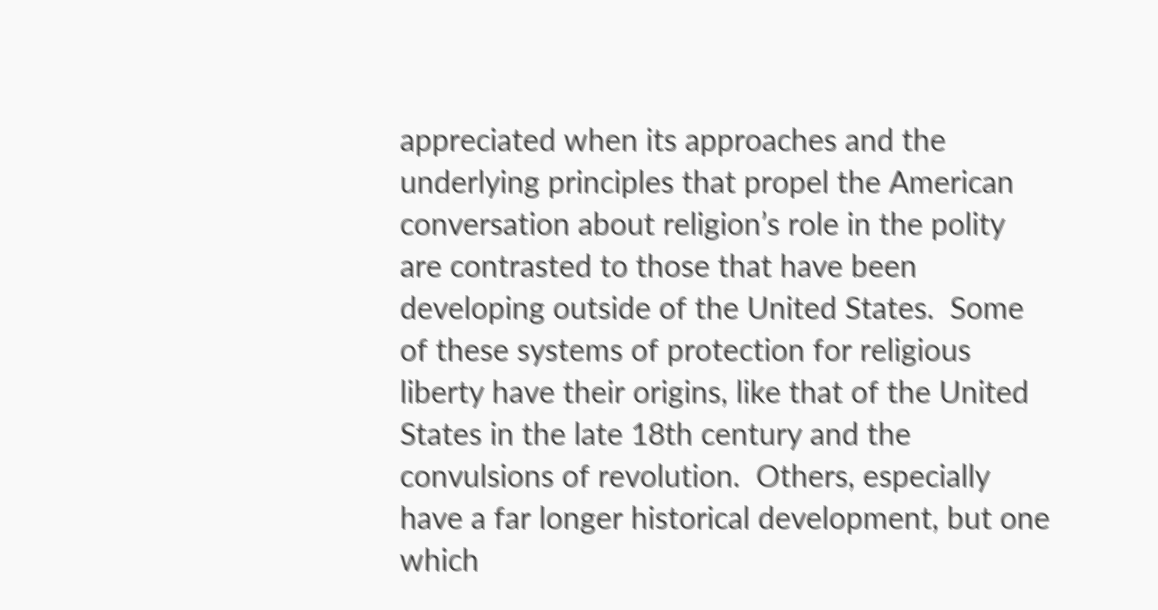appreciated when its approaches and the underlying principles that propel the American conversation about religion’s role in the polity are contrasted to those that have been developing outside of the United States.  Some of these systems of protection for religious liberty have their origins, like that of the United States in the late 18th century and the convulsions of revolution.  Others, especially have a far longer historical development, but one which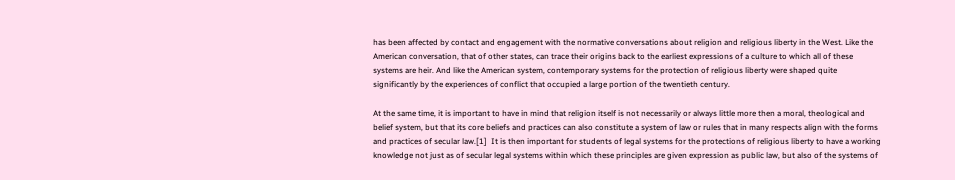has been affected by contact and engagement with the normative conversations about religion and religious liberty in the West. Like the American conversation, that of other states, can trace their origins back to the earliest expressions of a culture to which all of these systems are heir. And like the American system, contemporary systems for the protection of religious liberty were shaped quite significantly by the experiences of conflict that occupied a large portion of the twentieth century.

At the same time, it is important to have in mind that religion itself is not necessarily or always little more then a moral, theological and belief system, but that its core beliefs and practices can also constitute a system of law or rules that in many respects align with the forms and practices of secular law.[1]  It is then important for students of legal systems for the protections of religious liberty to have a working knowledge not just as of secular legal systems within which these principles are given expression as public law, but also of the systems of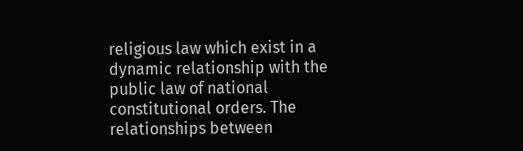religious law which exist in a dynamic relationship with the public law of national constitutional orders. The relationships between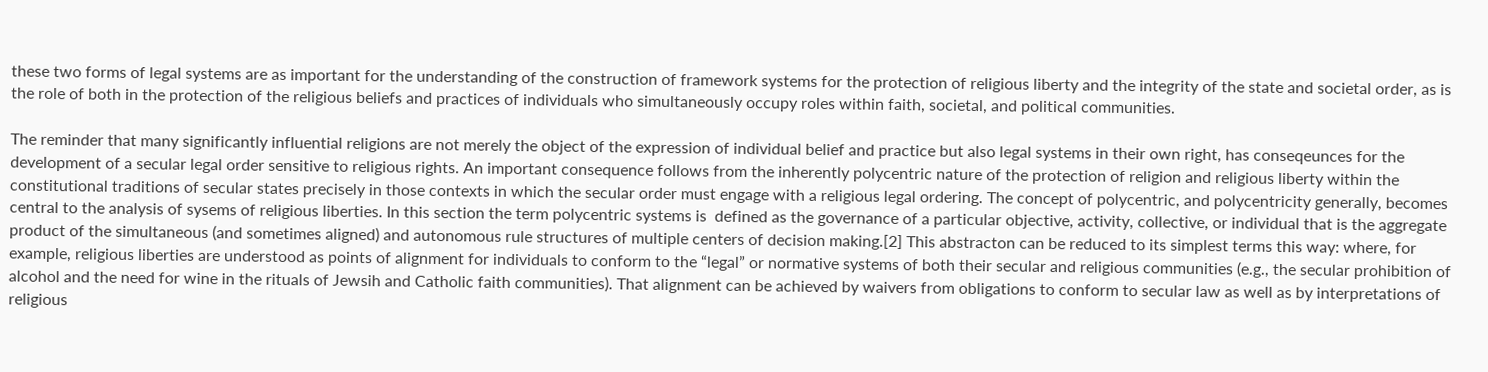these two forms of legal systems are as important for the understanding of the construction of framework systems for the protection of religious liberty and the integrity of the state and societal order, as is the role of both in the protection of the religious beliefs and practices of individuals who simultaneously occupy roles within faith, societal, and political communities.

The reminder that many significantly influential religions are not merely the object of the expression of individual belief and practice but also legal systems in their own right, has conseqeunces for the development of a secular legal order sensitive to religious rights. An important consequence follows from the inherently polycentric nature of the protection of religion and religious liberty within the constitutional traditions of secular states precisely in those contexts in which the secular order must engage with a religious legal ordering. The concept of polycentric, and polycentricity generally, becomes central to the analysis of sysems of religious liberties. In this section the term polycentric systems is  defined as the governance of a particular objective, activity, collective, or individual that is the aggregate product of the simultaneous (and sometimes aligned) and autonomous rule structures of multiple centers of decision making.[2] This abstracton can be reduced to its simplest terms this way: where, for example, religious liberties are understood as points of alignment for individuals to conform to the “legal” or normative systems of both their secular and religious communities (e.g., the secular prohibition of alcohol and the need for wine in the rituals of Jewsih and Catholic faith communities). That alignment can be achieved by waivers from obligations to conform to secular law as well as by interpretations of religious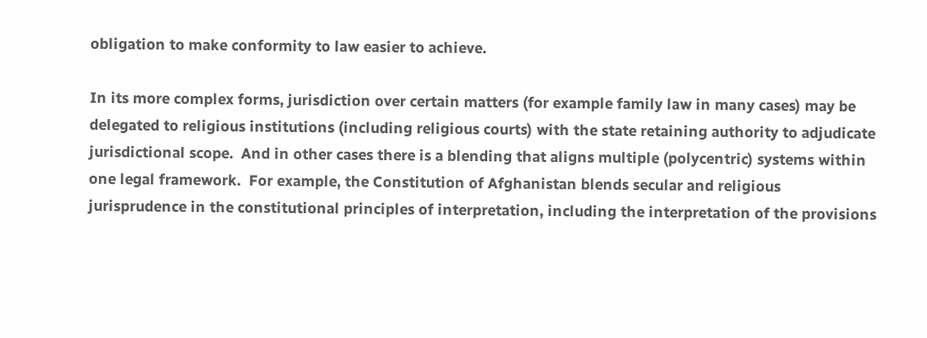obligation to make conformity to law easier to achieve.

In its more complex forms, jurisdiction over certain matters (for example family law in many cases) may be delegated to religious institutions (including religious courts) with the state retaining authority to adjudicate jurisdictional scope.  And in other cases there is a blending that aligns multiple (polycentric) systems within one legal framework.  For example, the Constitution of Afghanistan blends secular and religious jurisprudence in the constitutional principles of interpretation, including the interpretation of the provisions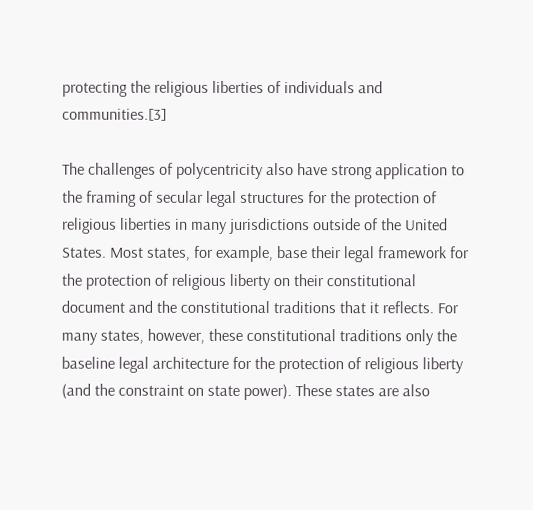protecting the religious liberties of individuals and communities.[3]

The challenges of polycentricity also have strong application to the framing of secular legal structures for the protection of religious liberties in many jurisdictions outside of the United States. Most states, for example, base their legal framework for the protection of religious liberty on their constitutional document and the constitutional traditions that it reflects. For many states, however, these constitutional traditions only the baseline legal architecture for the protection of religious liberty (and the constraint on state power). These states are also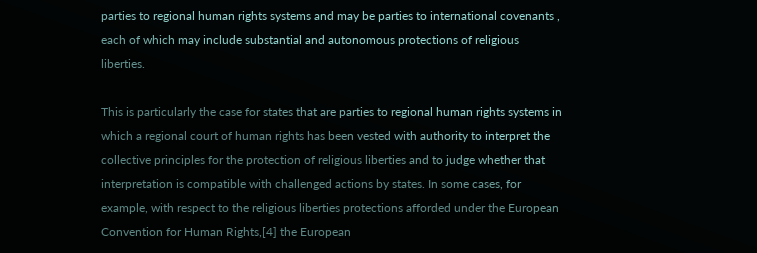parties to regional human rights systems and may be parties to international covenants , each of which may include substantial and autonomous protections of religious liberties.

This is particularly the case for states that are parties to regional human rights systems in which a regional court of human rights has been vested with authority to interpret the collective principles for the protection of religious liberties and to judge whether that interpretation is compatible with challenged actions by states. In some cases, for example, with respect to the religious liberties protections afforded under the European Convention for Human Rights,[4] the European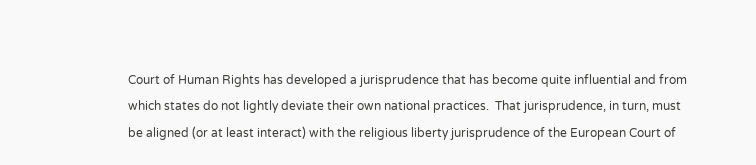Court of Human Rights has developed a jurisprudence that has become quite influential and from which states do not lightly deviate their own national practices.  That jurisprudence, in turn, must be aligned (or at least interact) with the religious liberty jurisprudence of the European Court of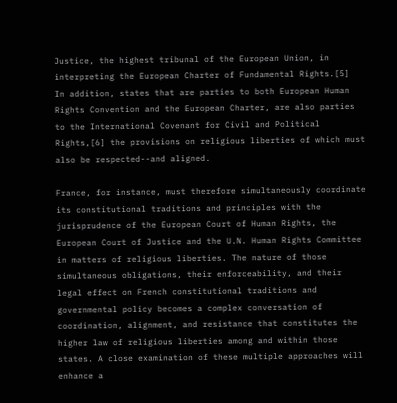Justice, the highest tribunal of the European Union, in interpreting the European Charter of Fundamental Rights.[5]  In addition, states that are parties to both European Human Rights Convention and the European Charter, are also parties to the International Covenant for Civil and Political Rights,[6] the provisions on religious liberties of which must also be respected--and aligned.

France, for instance, must therefore simultaneously coordinate its constitutional traditions and principles with the jurisprudence of the European Court of Human Rights, the European Court of Justice and the U.N. Human Rights Committee in matters of religious liberties. The nature of those simultaneous obligations, their enforceability, and their legal effect on French constitutional traditions and governmental policy becomes a complex conversation of coordination, alignment, and resistance that constitutes the higher law of religious liberties among and within those states. A close examination of these multiple approaches will enhance a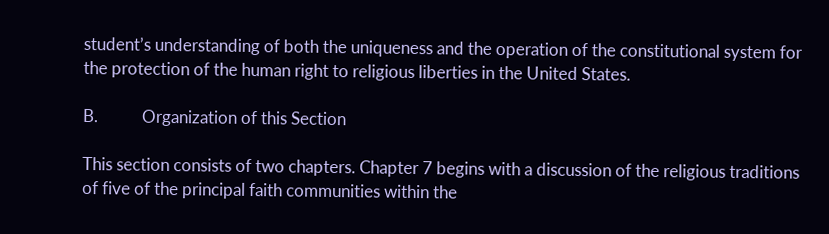student’s understanding of both the uniqueness and the operation of the constitutional system for the protection of the human right to religious liberties in the United States.

B.           Organization of this Section

This section consists of two chapters. Chapter 7 begins with a discussion of the religious traditions of five of the principal faith communities within the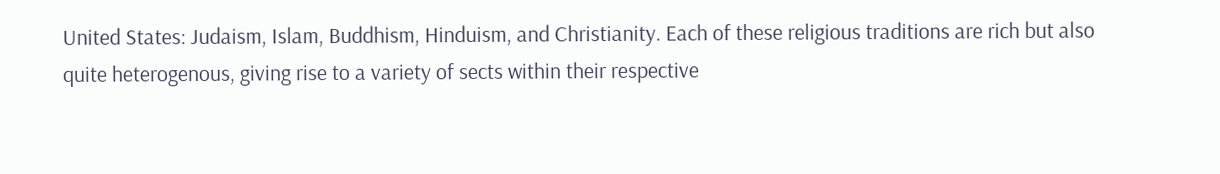United States: Judaism, Islam, Buddhism, Hinduism, and Christianity. Each of these religious traditions are rich but also quite heterogenous, giving rise to a variety of sects within their respective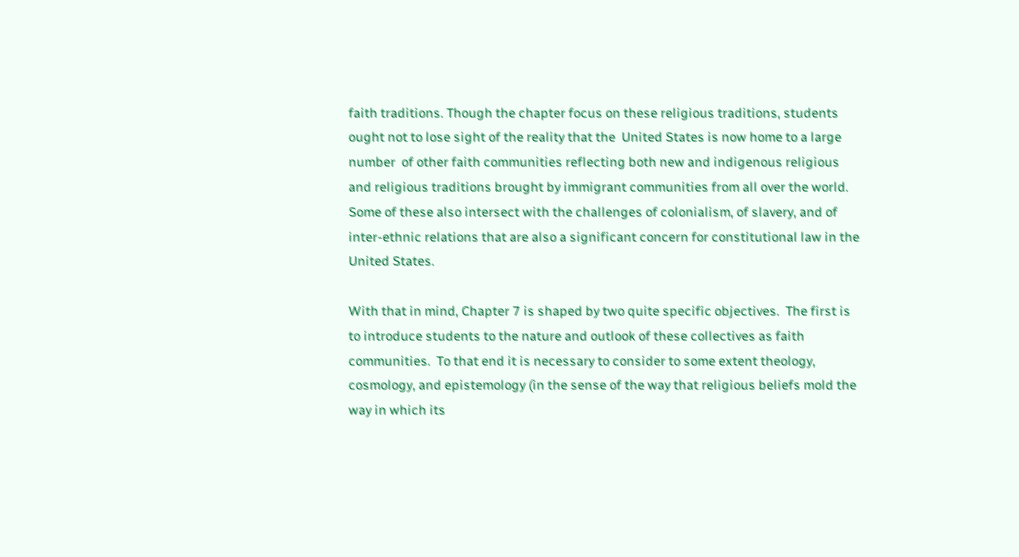faith traditions. Though the chapter focus on these religious traditions, students ought not to lose sight of the reality that the  United States is now home to a large number  of other faith communities reflecting both new and indigenous religious and religious traditions brought by immigrant communities from all over the world.  Some of these also intersect with the challenges of colonialism, of slavery, and of inter-ethnic relations that are also a significant concern for constitutional law in the United States.

With that in mind, Chapter 7 is shaped by two quite specific objectives.  The first is to introduce students to the nature and outlook of these collectives as faith communities.  To that end it is necessary to consider to some extent theology, cosmology, and epistemology (in the sense of the way that religious beliefs mold the way in which its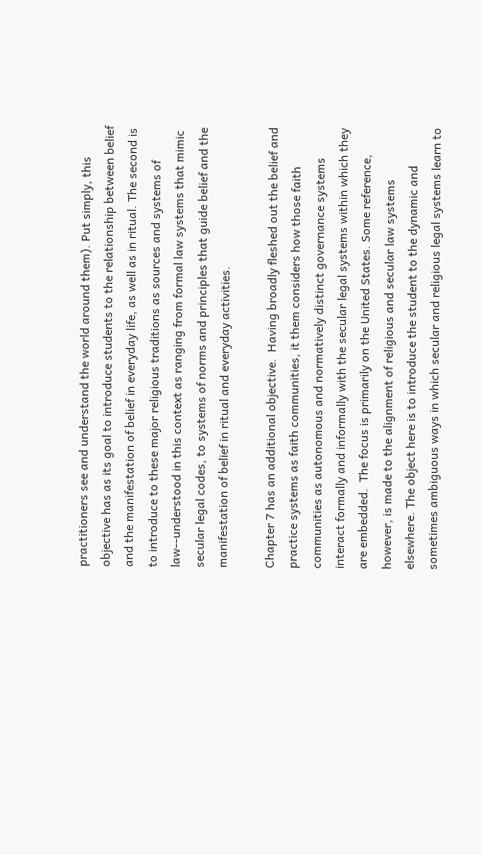practitioners see and understand the world around them). Put simply, this objective has as its goal to introduce students to the relationship between belief and the manifestation of belief in everyday life, as well as in ritual. The second is to introduce to these major religious traditions as sources and systems of law--understood in this context as ranging from formal law systems that mimic secular legal codes, to systems of norms and principles that guide belief and the manifestation of belief in ritual and everyday activities.

Chapter 7 has an additional objective.  Having broadly fleshed out the belief and practice systems as faith communities, it them considers how those faith communities as autonomous and normatively distinct governance systems interact formally and informally with the secular legal systems within which they are embedded.  The focus is primarily on the United States. Some reference, however, is made to the alignment of religious and secular law systems elsewhere. The object here is to introduce the student to the dynamic and sometimes ambiguous ways in which secular and religious legal systems learn to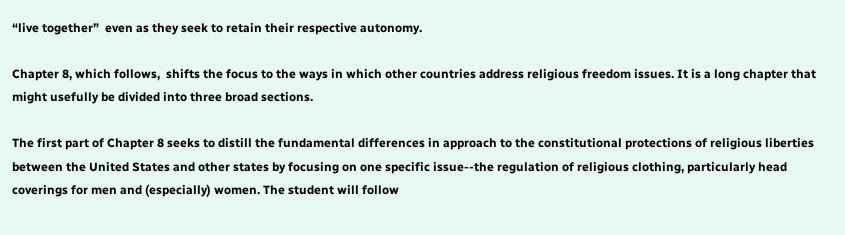“live together”  even as they seek to retain their respective autonomy.

Chapter 8, which follows,  shifts the focus to the ways in which other countries address religious freedom issues. It is a long chapter that might usefully be divided into three broad sections.

The first part of Chapter 8 seeks to distill the fundamental differences in approach to the constitutional protections of religious liberties between the United States and other states by focusing on one specific issue--the regulation of religious clothing, particularly head coverings for men and (especially) women. The student will follow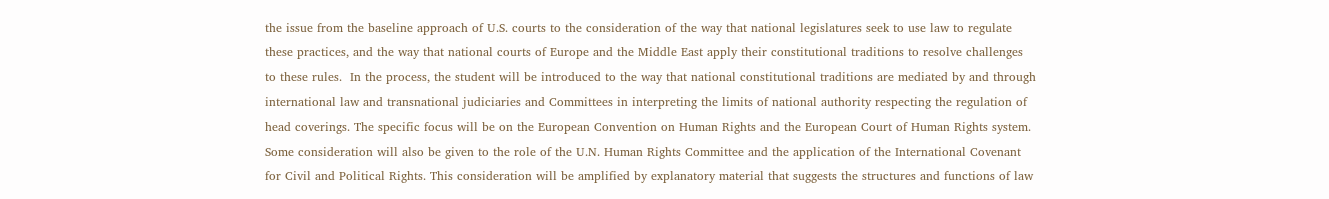the issue from the baseline approach of U.S. courts to the consideration of the way that national legislatures seek to use law to regulate these practices, and the way that national courts of Europe and the Middle East apply their constitutional traditions to resolve challenges to these rules.  In the process, the student will be introduced to the way that national constitutional traditions are mediated by and through international law and transnational judiciaries and Committees in interpreting the limits of national authority respecting the regulation of head coverings. The specific focus will be on the European Convention on Human Rights and the European Court of Human Rights system. Some consideration will also be given to the role of the U.N. Human Rights Committee and the application of the International Covenant for Civil and Political Rights. This consideration will be amplified by explanatory material that suggests the structures and functions of law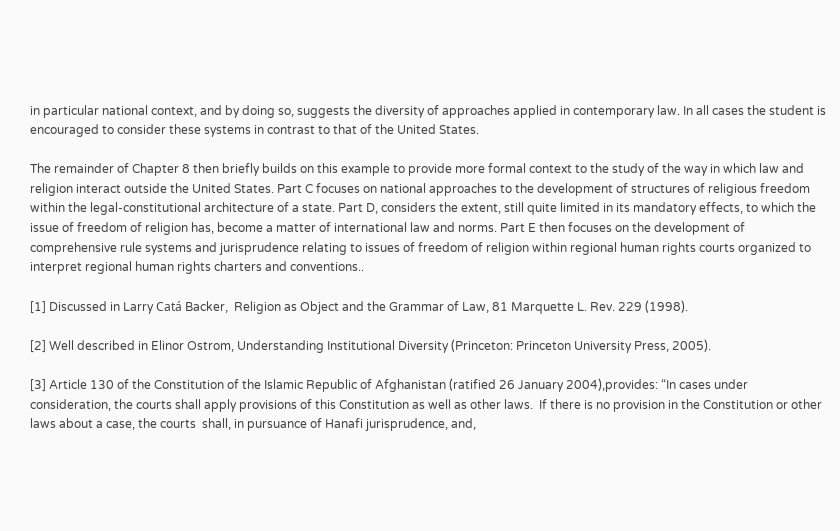in particular national context, and by doing so, suggests the diversity of approaches applied in contemporary law. In all cases the student is encouraged to consider these systems in contrast to that of the United States.

The remainder of Chapter 8 then briefly builds on this example to provide more formal context to the study of the way in which law and religion interact outside the United States. Part C focuses on national approaches to the development of structures of religious freedom within the legal-constitutional architecture of a state. Part D, considers the extent, still quite limited in its mandatory effects, to which the issue of freedom of religion has, become a matter of international law and norms. Part E then focuses on the development of comprehensive rule systems and jurisprudence relating to issues of freedom of religion within regional human rights courts organized to interpret regional human rights charters and conventions..

[1] Discussed in Larry Catá Backer,  Religion as Object and the Grammar of Law, 81 Marquette L. Rev. 229 (1998).

[2] Well described in Elinor Ostrom, Understanding Institutional Diversity (Princeton: Princeton University Press, 2005).

[3] Article 130 of the Constitution of the Islamic Republic of Afghanistan (ratified 26 January 2004),provides: “In cases under consideration, the courts shall apply provisions of this Constitution as well as other laws.  If there is no provision in the Constitution or other laws about a case, the courts  shall, in pursuance of Hanafi jurisprudence, and,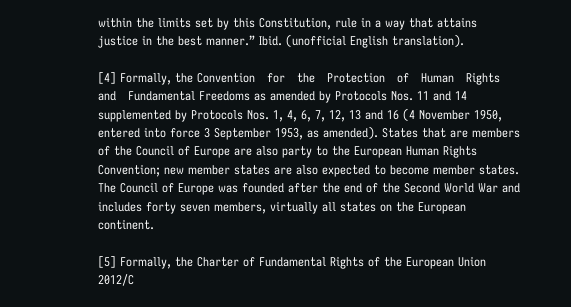within the limits set by this Constitution, rule in a way that attains justice in the best manner.” Ibid. (unofficial English translation).

[4] Formally, the Convention   for   the   Protection   of   Human   Rights   and   Fundamental Freedoms as amended by Protocols Nos. 11 and 14 supplemented by Protocols Nos. 1, 4, 6, 7, 12, 13 and 16 (4 November 1950, entered into force 3 September 1953, as amended). States that are members of the Council of Europe are also party to the European Human Rights Convention; new member states are also expected to become member states. The Council of Europe was founded after the end of the Second World War and includes forty seven members, virtually all states on the European continent.

[5] Formally, the Charter of Fundamental Rights of the European Union 2012/C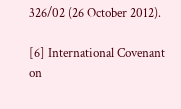326/02 (26 October 2012).

[6] International Covenant on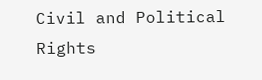Civil and Political Rights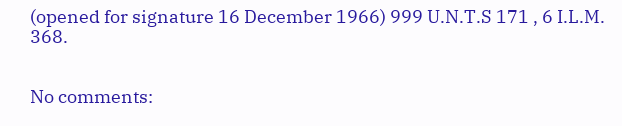(opened for signature 16 December 1966) 999 U.N.T.S 171 , 6 I.L.M. 368.


No comments: